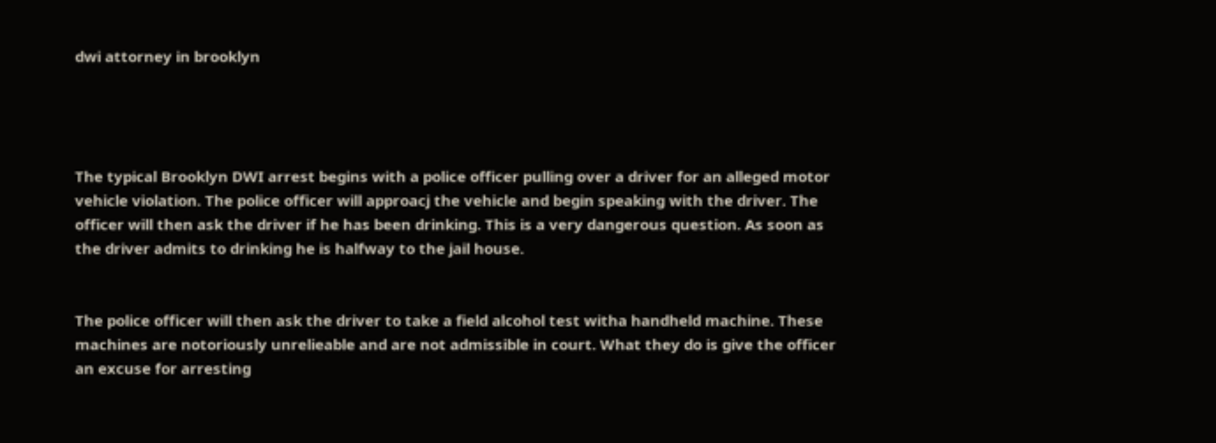dwi attorney in brooklyn




The typical Brooklyn DWI arrest begins with a police officer pulling over a driver for an alleged motor vehicle violation. The police officer will approacj the vehicle and begin speaking with the driver. The officer will then ask the driver if he has been drinking. This is a very dangerous question. As soon as the driver admits to drinking he is halfway to the jail house.


The police officer will then ask the driver to take a field alcohol test witha handheld machine. These machines are notoriously unrelieable and are not admissible in court. What they do is give the officer an excuse for arresting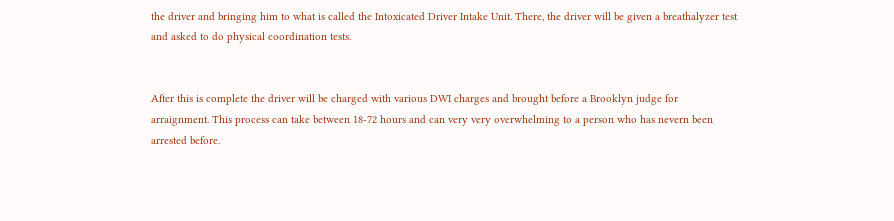the driver and bringing him to what is called the Intoxicated Driver Intake Unit. There, the driver will be given a breathalyzer test and asked to do physical coordination tests.


After this is complete the driver will be charged with various DWI charges and brought before a Brooklyn judge for arraignment. This process can take between 18-72 hours and can very very overwhelming to a person who has nevern been arrested before.